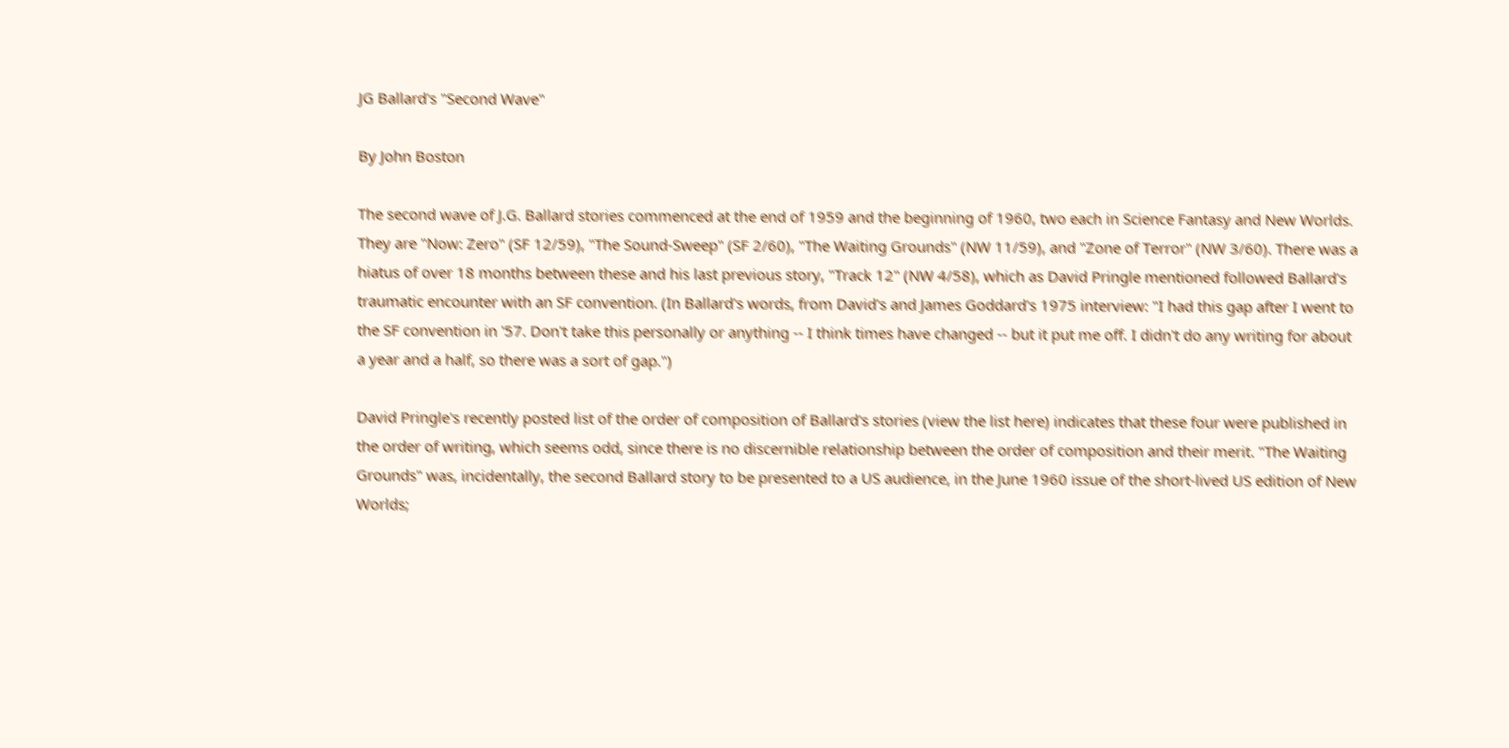JG Ballard's "Second Wave"

By John Boston

The second wave of J.G. Ballard stories commenced at the end of 1959 and the beginning of 1960, two each in Science Fantasy and New Worlds. They are "Now: Zero" (SF 12/59), "The Sound-Sweep" (SF 2/60), "The Waiting Grounds" (NW 11/59), and "Zone of Terror" (NW 3/60). There was a hiatus of over 18 months between these and his last previous story, "Track 12" (NW 4/58), which as David Pringle mentioned followed Ballard's traumatic encounter with an SF convention. (In Ballard's words, from David's and James Goddard's 1975 interview: "I had this gap after I went to the SF convention in '57. Don't take this personally or anything -- I think times have changed -- but it put me off. I didn't do any writing for about a year and a half, so there was a sort of gap.")

David Pringle's recently posted list of the order of composition of Ballard's stories (view the list here) indicates that these four were published in the order of writing, which seems odd, since there is no discernible relationship between the order of composition and their merit. "The Waiting Grounds" was, incidentally, the second Ballard story to be presented to a US audience, in the June 1960 issue of the short-lived US edition of New Worlds;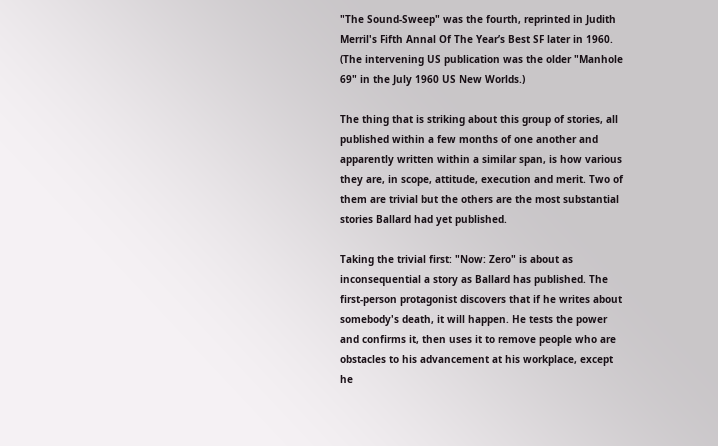"The Sound-Sweep" was the fourth, reprinted in Judith Merril's Fifth Annal Of The Year’s Best SF later in 1960. (The intervening US publication was the older "Manhole 69" in the July 1960 US New Worlds.)

The thing that is striking about this group of stories, all published within a few months of one another and apparently written within a similar span, is how various they are, in scope, attitude, execution and merit. Two of them are trivial but the others are the most substantial stories Ballard had yet published.

Taking the trivial first: "Now: Zero" is about as inconsequential a story as Ballard has published. The first-person protagonist discovers that if he writes about somebody's death, it will happen. He tests the power and confirms it, then uses it to remove people who are obstacles to his advancement at his workplace, except he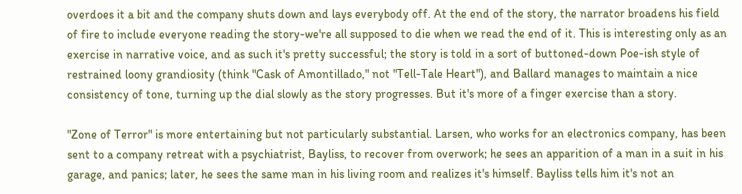overdoes it a bit and the company shuts down and lays everybody off. At the end of the story, the narrator broadens his field of fire to include everyone reading the story-we're all supposed to die when we read the end of it. This is interesting only as an exercise in narrative voice, and as such it's pretty successful; the story is told in a sort of buttoned-down Poe-ish style of restrained loony grandiosity (think "Cask of Amontillado," not "Tell-Tale Heart"), and Ballard manages to maintain a nice consistency of tone, turning up the dial slowly as the story progresses. But it's more of a finger exercise than a story.

"Zone of Terror" is more entertaining but not particularly substantial. Larsen, who works for an electronics company, has been sent to a company retreat with a psychiatrist, Bayliss, to recover from overwork; he sees an apparition of a man in a suit in his garage, and panics; later, he sees the same man in his living room and realizes it's himself. Bayliss tells him it's not an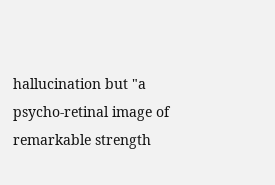hallucination but "a psycho-retinal image of remarkable strength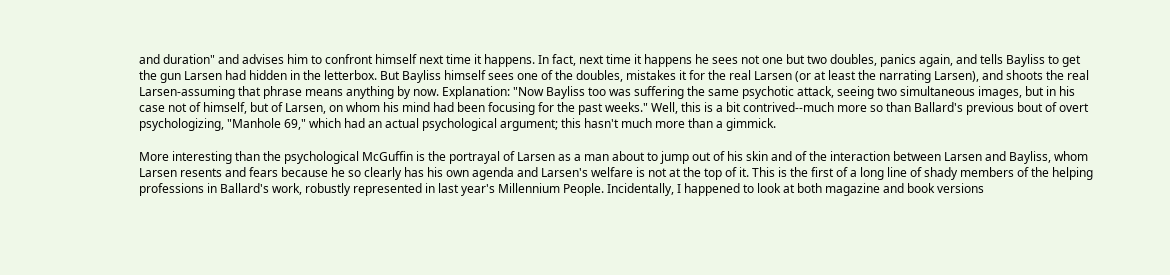and duration" and advises him to confront himself next time it happens. In fact, next time it happens he sees not one but two doubles, panics again, and tells Bayliss to get the gun Larsen had hidden in the letterbox. But Bayliss himself sees one of the doubles, mistakes it for the real Larsen (or at least the narrating Larsen), and shoots the real Larsen-assuming that phrase means anything by now. Explanation: "Now Bayliss too was suffering the same psychotic attack, seeing two simultaneous images, but in his case not of himself, but of Larsen, on whom his mind had been focusing for the past weeks." Well, this is a bit contrived--much more so than Ballard's previous bout of overt psychologizing, "Manhole 69," which had an actual psychological argument; this hasn't much more than a gimmick.

More interesting than the psychological McGuffin is the portrayal of Larsen as a man about to jump out of his skin and of the interaction between Larsen and Bayliss, whom Larsen resents and fears because he so clearly has his own agenda and Larsen's welfare is not at the top of it. This is the first of a long line of shady members of the helping professions in Ballard's work, robustly represented in last year's Millennium People. Incidentally, I happened to look at both magazine and book versions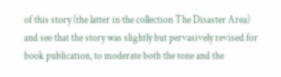of this story (the latter in the collection The Disaster Area) and see that the story was slightly but pervasively revised for book publication, to moderate both the tone and the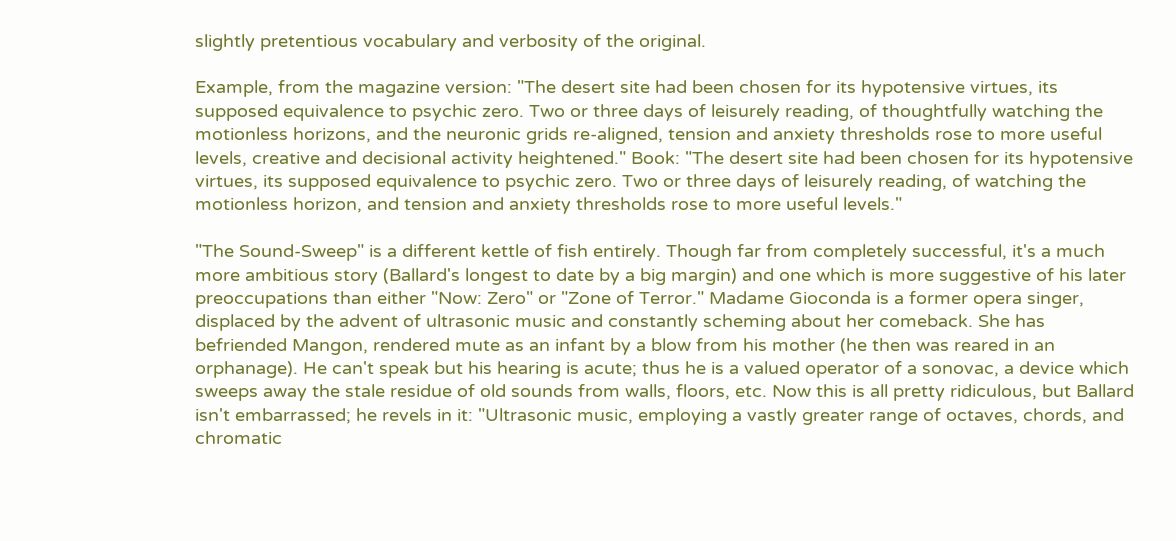slightly pretentious vocabulary and verbosity of the original.

Example, from the magazine version: "The desert site had been chosen for its hypotensive virtues, its supposed equivalence to psychic zero. Two or three days of leisurely reading, of thoughtfully watching the motionless horizons, and the neuronic grids re-aligned, tension and anxiety thresholds rose to more useful levels, creative and decisional activity heightened." Book: "The desert site had been chosen for its hypotensive virtues, its supposed equivalence to psychic zero. Two or three days of leisurely reading, of watching the motionless horizon, and tension and anxiety thresholds rose to more useful levels."

"The Sound-Sweep" is a different kettle of fish entirely. Though far from completely successful, it's a much more ambitious story (Ballard's longest to date by a big margin) and one which is more suggestive of his later preoccupations than either "Now: Zero" or "Zone of Terror." Madame Gioconda is a former opera singer, displaced by the advent of ultrasonic music and constantly scheming about her comeback. She has befriended Mangon, rendered mute as an infant by a blow from his mother (he then was reared in an orphanage). He can't speak but his hearing is acute; thus he is a valued operator of a sonovac, a device which sweeps away the stale residue of old sounds from walls, floors, etc. Now this is all pretty ridiculous, but Ballard isn't embarrassed; he revels in it: "Ultrasonic music, employing a vastly greater range of octaves, chords, and chromatic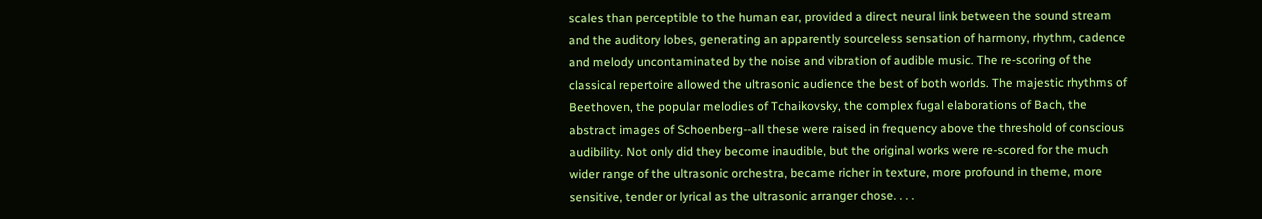scales than perceptible to the human ear, provided a direct neural link between the sound stream and the auditory lobes, generating an apparently sourceless sensation of harmony, rhythm, cadence and melody uncontaminated by the noise and vibration of audible music. The re-scoring of the classical repertoire allowed the ultrasonic audience the best of both worlds. The majestic rhythms of Beethoven, the popular melodies of Tchaikovsky, the complex fugal elaborations of Bach, the abstract images of Schoenberg--all these were raised in frequency above the threshold of conscious audibility. Not only did they become inaudible, but the original works were re-scored for the much wider range of the ultrasonic orchestra, became richer in texture, more profound in theme, more sensitive, tender or lyrical as the ultrasonic arranger chose. . . .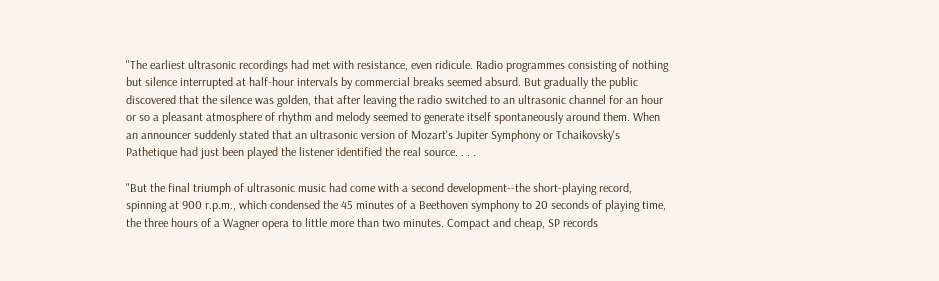"The earliest ultrasonic recordings had met with resistance, even ridicule. Radio programmes consisting of nothing but silence interrupted at half-hour intervals by commercial breaks seemed absurd. But gradually the public discovered that the silence was golden, that after leaving the radio switched to an ultrasonic channel for an hour or so a pleasant atmosphere of rhythm and melody seemed to generate itself spontaneously around them. When an announcer suddenly stated that an ultrasonic version of Mozart's Jupiter Symphony or Tchaikovsky's Pathetique had just been played the listener identified the real source. . . .

"But the final triumph of ultrasonic music had come with a second development--the short-playing record, spinning at 900 r.p.m., which condensed the 45 minutes of a Beethoven symphony to 20 seconds of playing time, the three hours of a Wagner opera to little more than two minutes. Compact and cheap, SP records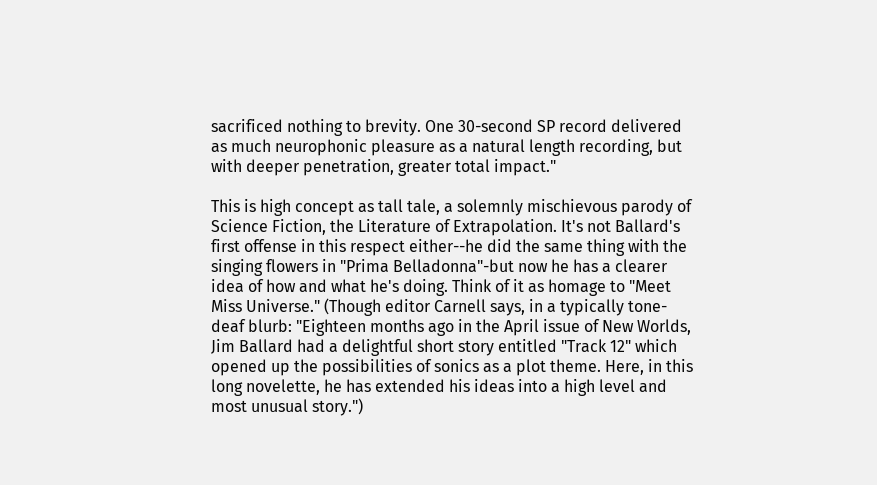sacrificed nothing to brevity. One 30-second SP record delivered as much neurophonic pleasure as a natural length recording, but with deeper penetration, greater total impact."

This is high concept as tall tale, a solemnly mischievous parody of Science Fiction, the Literature of Extrapolation. It's not Ballard's first offense in this respect either--he did the same thing with the singing flowers in "Prima Belladonna"-but now he has a clearer idea of how and what he's doing. Think of it as homage to "Meet Miss Universe." (Though editor Carnell says, in a typically tone-deaf blurb: "Eighteen months ago in the April issue of New Worlds, Jim Ballard had a delightful short story entitled "Track 12" which opened up the possibilities of sonics as a plot theme. Here, in this long novelette, he has extended his ideas into a high level and most unusual story.")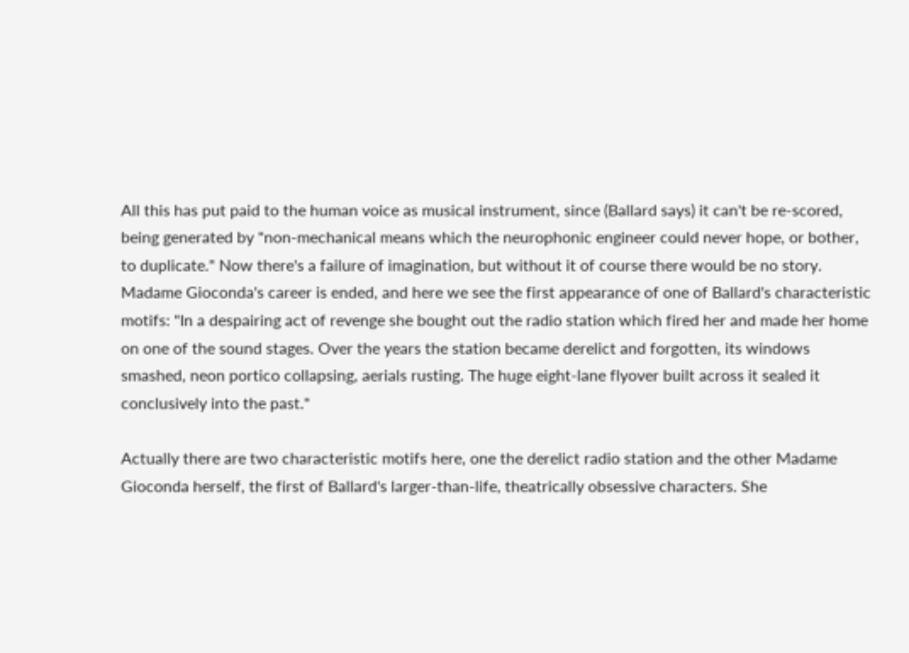All this has put paid to the human voice as musical instrument, since (Ballard says) it can't be re-scored, being generated by "non-mechanical means which the neurophonic engineer could never hope, or bother, to duplicate." Now there's a failure of imagination, but without it of course there would be no story. Madame Gioconda's career is ended, and here we see the first appearance of one of Ballard's characteristic motifs: "In a despairing act of revenge she bought out the radio station which fired her and made her home on one of the sound stages. Over the years the station became derelict and forgotten, its windows smashed, neon portico collapsing, aerials rusting. The huge eight-lane flyover built across it sealed it conclusively into the past."

Actually there are two characteristic motifs here, one the derelict radio station and the other Madame Gioconda herself, the first of Ballard's larger-than-life, theatrically obsessive characters. She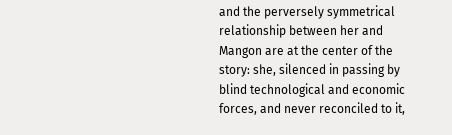and the perversely symmetrical relationship between her and Mangon are at the center of the story: she, silenced in passing by blind technological and economic forces, and never reconciled to it,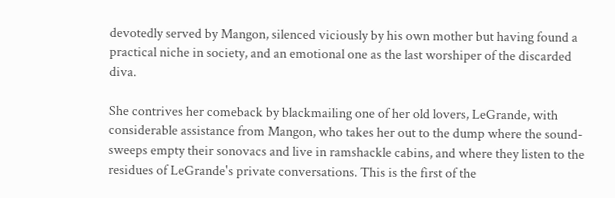devotedly served by Mangon, silenced viciously by his own mother but having found a practical niche in society, and an emotional one as the last worshiper of the discarded diva.

She contrives her comeback by blackmailing one of her old lovers, LeGrande, with considerable assistance from Mangon, who takes her out to the dump where the sound-sweeps empty their sonovacs and live in ramshackle cabins, and where they listen to the residues of LeGrande's private conversations. This is the first of the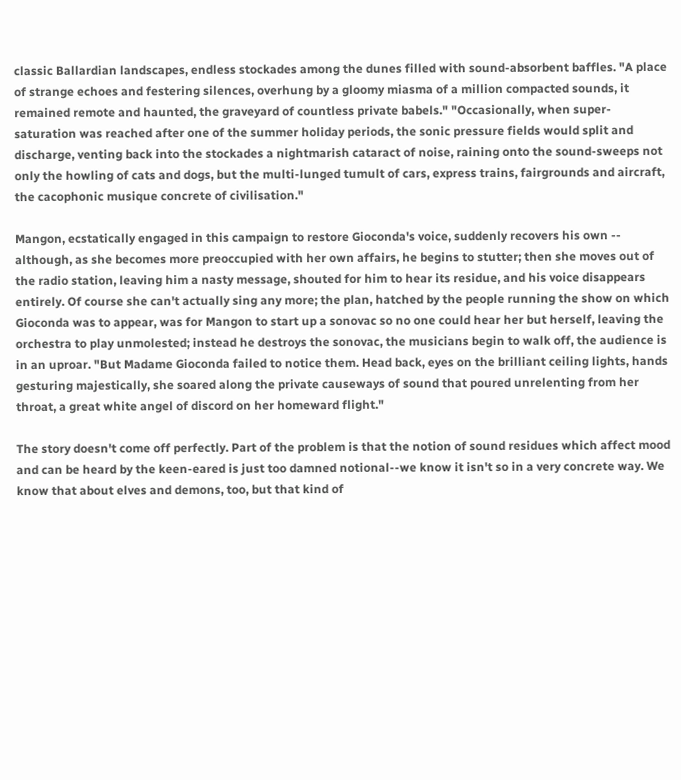classic Ballardian landscapes, endless stockades among the dunes filled with sound-absorbent baffles. "A place of strange echoes and festering silences, overhung by a gloomy miasma of a million compacted sounds, it remained remote and haunted, the graveyard of countless private babels." "Occasionally, when super-saturation was reached after one of the summer holiday periods, the sonic pressure fields would split and discharge, venting back into the stockades a nightmarish cataract of noise, raining onto the sound-sweeps not only the howling of cats and dogs, but the multi-lunged tumult of cars, express trains, fairgrounds and aircraft, the cacophonic musique concrete of civilisation."

Mangon, ecstatically engaged in this campaign to restore Gioconda's voice, suddenly recovers his own -- although, as she becomes more preoccupied with her own affairs, he begins to stutter; then she moves out of the radio station, leaving him a nasty message, shouted for him to hear its residue, and his voice disappears entirely. Of course she can't actually sing any more; the plan, hatched by the people running the show on which Gioconda was to appear, was for Mangon to start up a sonovac so no one could hear her but herself, leaving the orchestra to play unmolested; instead he destroys the sonovac, the musicians begin to walk off, the audience is in an uproar. "But Madame Gioconda failed to notice them. Head back, eyes on the brilliant ceiling lights, hands gesturing majestically, she soared along the private causeways of sound that poured unrelenting from her throat, a great white angel of discord on her homeward flight."

The story doesn't come off perfectly. Part of the problem is that the notion of sound residues which affect mood and can be heard by the keen-eared is just too damned notional--we know it isn't so in a very concrete way. We know that about elves and demons, too, but that kind of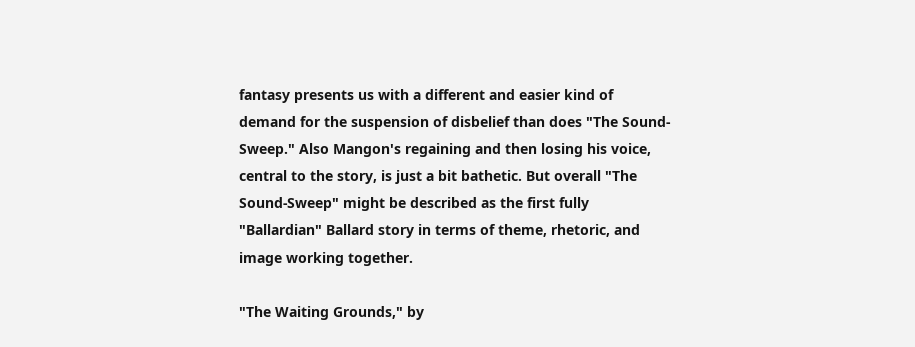fantasy presents us with a different and easier kind of demand for the suspension of disbelief than does "The Sound-Sweep." Also Mangon's regaining and then losing his voice, central to the story, is just a bit bathetic. But overall "The Sound-Sweep" might be described as the first fully "Ballardian" Ballard story in terms of theme, rhetoric, and image working together.

"The Waiting Grounds," by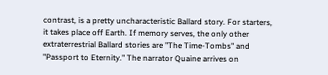contrast, is a pretty uncharacteristic Ballard story. For starters, it takes place off Earth. If memory serves, the only other extraterrestrial Ballard stories are "The Time-Tombs" and "Passport to Eternity." The narrator Quaine arrives on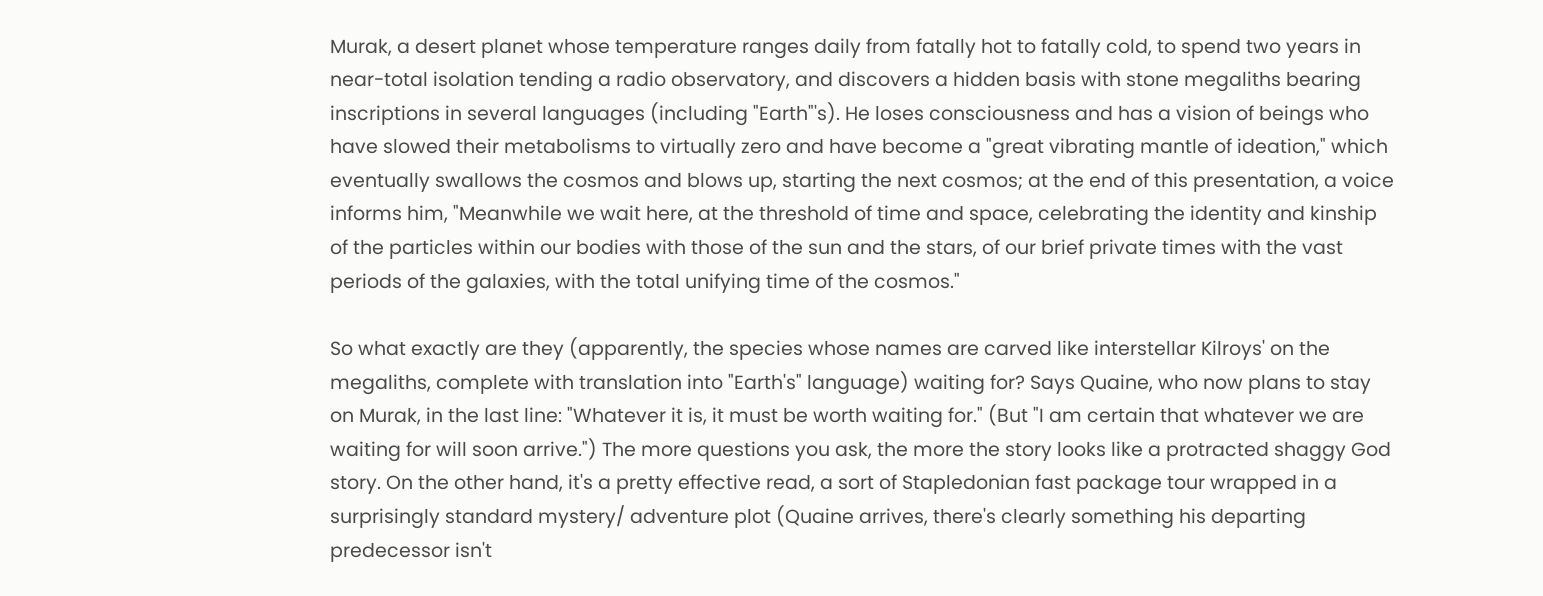Murak, a desert planet whose temperature ranges daily from fatally hot to fatally cold, to spend two years in near-total isolation tending a radio observatory, and discovers a hidden basis with stone megaliths bearing inscriptions in several languages (including "Earth"'s). He loses consciousness and has a vision of beings who have slowed their metabolisms to virtually zero and have become a "great vibrating mantle of ideation," which eventually swallows the cosmos and blows up, starting the next cosmos; at the end of this presentation, a voice informs him, "Meanwhile we wait here, at the threshold of time and space, celebrating the identity and kinship of the particles within our bodies with those of the sun and the stars, of our brief private times with the vast periods of the galaxies, with the total unifying time of the cosmos."

So what exactly are they (apparently, the species whose names are carved like interstellar Kilroys' on the megaliths, complete with translation into "Earth's" language) waiting for? Says Quaine, who now plans to stay on Murak, in the last line: "Whatever it is, it must be worth waiting for." (But "I am certain that whatever we are waiting for will soon arrive.") The more questions you ask, the more the story looks like a protracted shaggy God story. On the other hand, it's a pretty effective read, a sort of Stapledonian fast package tour wrapped in a surprisingly standard mystery/ adventure plot (Quaine arrives, there's clearly something his departing predecessor isn't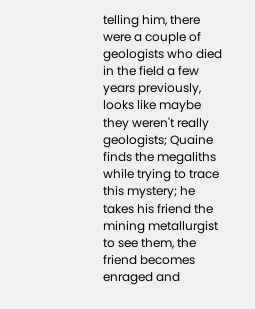telling him, there were a couple of geologists who died in the field a few years previously, looks like maybe they weren't really geologists; Quaine finds the megaliths while trying to trace this mystery; he takes his friend the mining metallurgist to see them, the friend becomes enraged and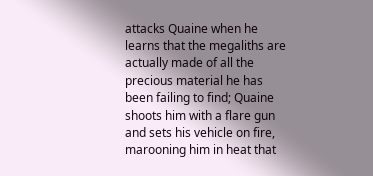attacks Quaine when he learns that the megaliths are actually made of all the precious material he has been failing to find; Quaine shoots him with a flare gun and sets his vehicle on fire, marooning him in heat that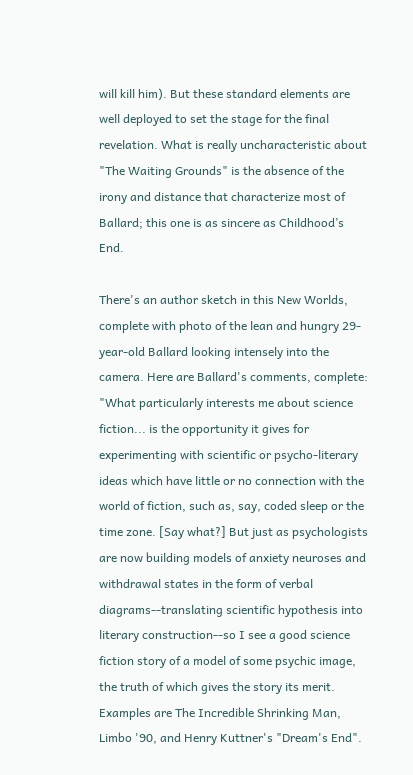will kill him). But these standard elements are well deployed to set the stage for the final revelation. What is really uncharacteristic about "The Waiting Grounds" is the absence of the irony and distance that characterize most of Ballard; this one is as sincere as Childhood’s End.

There's an author sketch in this New Worlds, complete with photo of the lean and hungry 29-year-old Ballard looking intensely into the camera. Here are Ballard's comments, complete: "What particularly interests me about science fiction... is the opportunity it gives for experimenting with scientific or psycho-literary ideas which have little or no connection with the world of fiction, such as, say, coded sleep or the time zone. [Say what?] But just as psychologists are now building models of anxiety neuroses and withdrawal states in the form of verbal diagrams--translating scientific hypothesis into literary construction--so I see a good science fiction story of a model of some psychic image, the truth of which gives the story its merit. Examples are The Incredible Shrinking Man, Limbo '90, and Henry Kuttner's "Dream's End".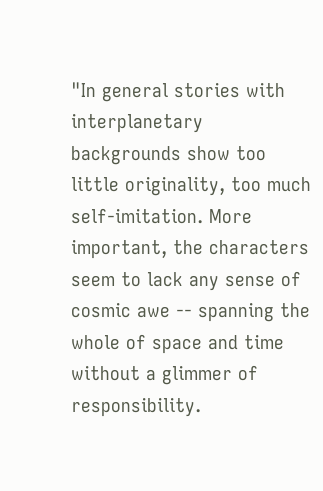"In general stories with interplanetary backgrounds show too little originality, too much self-imitation. More important, the characters seem to lack any sense of cosmic awe -- spanning the whole of space and time without a glimmer of responsibility.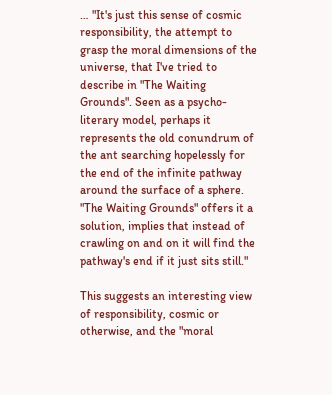… "It's just this sense of cosmic responsibility, the attempt to grasp the moral dimensions of the universe, that I've tried to describe in "The Waiting Grounds". Seen as a psycho-literary model, perhaps it represents the old conundrum of the ant searching hopelessly for the end of the infinite pathway around the surface of a sphere. "The Waiting Grounds" offers it a solution, implies that instead of crawling on and on it will find the pathway's end if it just sits still."

This suggests an interesting view of responsibility, cosmic or otherwise, and the "moral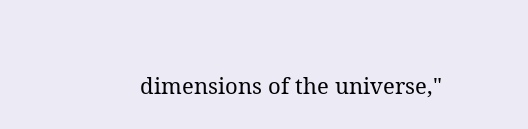dimensions of the universe,"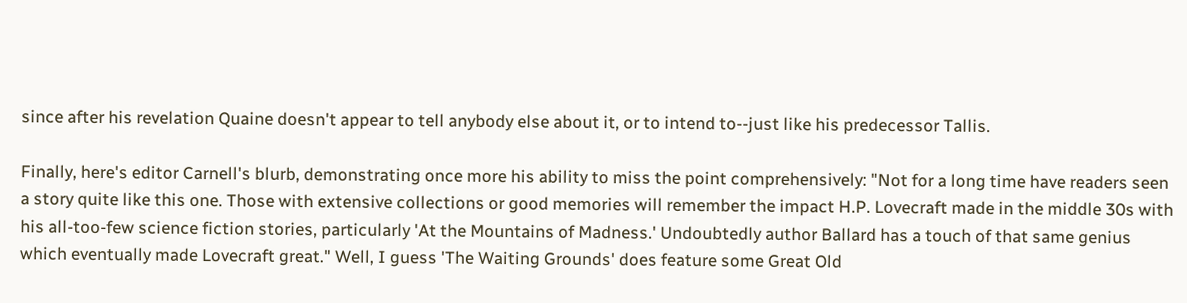since after his revelation Quaine doesn't appear to tell anybody else about it, or to intend to--just like his predecessor Tallis.

Finally, here's editor Carnell's blurb, demonstrating once more his ability to miss the point comprehensively: "Not for a long time have readers seen a story quite like this one. Those with extensive collections or good memories will remember the impact H.P. Lovecraft made in the middle 30s with his all-too-few science fiction stories, particularly 'At the Mountains of Madness.' Undoubtedly author Ballard has a touch of that same genius which eventually made Lovecraft great." Well, I guess 'The Waiting Grounds' does feature some Great Old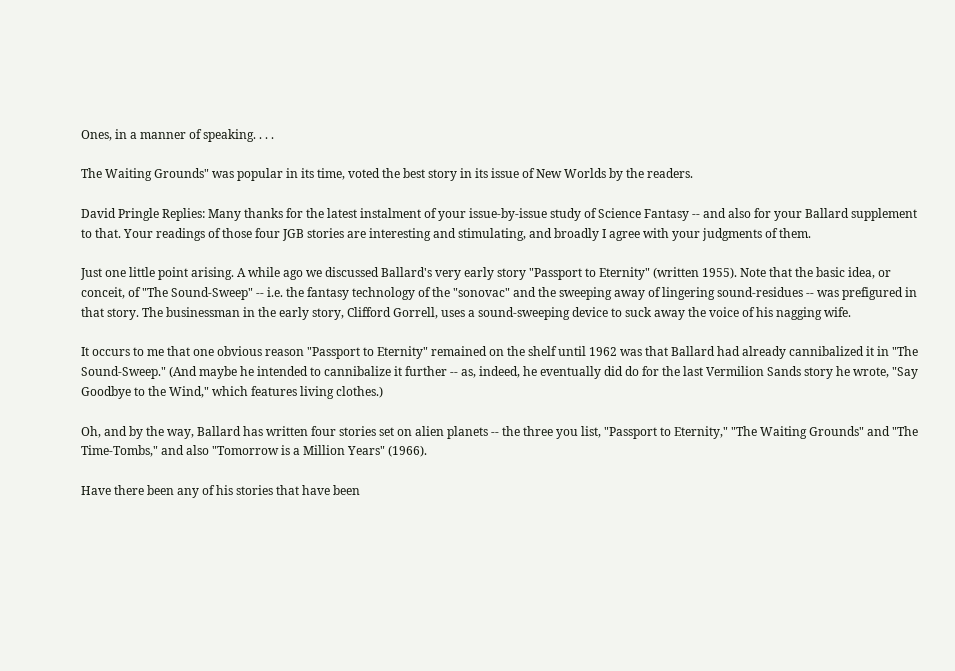Ones, in a manner of speaking. . . .

The Waiting Grounds" was popular in its time, voted the best story in its issue of New Worlds by the readers.

David Pringle Replies: Many thanks for the latest instalment of your issue-by-issue study of Science Fantasy -- and also for your Ballard supplement to that. Your readings of those four JGB stories are interesting and stimulating, and broadly I agree with your judgments of them.

Just one little point arising. A while ago we discussed Ballard's very early story "Passport to Eternity" (written 1955). Note that the basic idea, or conceit, of "The Sound-Sweep" -- i.e. the fantasy technology of the "sonovac" and the sweeping away of lingering sound-residues -- was prefigured in that story. The businessman in the early story, Clifford Gorrell, uses a sound-sweeping device to suck away the voice of his nagging wife.

It occurs to me that one obvious reason "Passport to Eternity" remained on the shelf until 1962 was that Ballard had already cannibalized it in "The Sound-Sweep." (And maybe he intended to cannibalize it further -- as, indeed, he eventually did do for the last Vermilion Sands story he wrote, "Say Goodbye to the Wind," which features living clothes.)

Oh, and by the way, Ballard has written four stories set on alien planets -- the three you list, "Passport to Eternity," "The Waiting Grounds" and "The Time-Tombs," and also "Tomorrow is a Million Years" (1966).

Have there been any of his stories that have been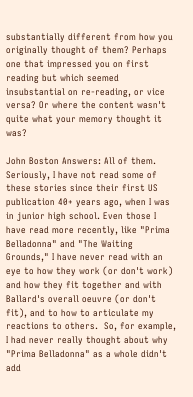substantially different from how you originally thought of them? Perhaps one that impressed you on first reading but which seemed insubstantial on re-reading, or vice versa? Or where the content wasn't quite what your memory thought it was?

John Boston Answers: All of them. Seriously, I have not read some of these stories since their first US publication 40+ years ago, when I was in junior high school. Even those I have read more recently, like "Prima Belladonna" and "The Waiting Grounds," I have never read with an eye to how they work (or don't work) and how they fit together and with Ballard's overall oeuvre (or don't fit), and to how to articulate my reactions to others.  So, for example, I had never really thought about why "Prima Belladonna" as a whole didn't add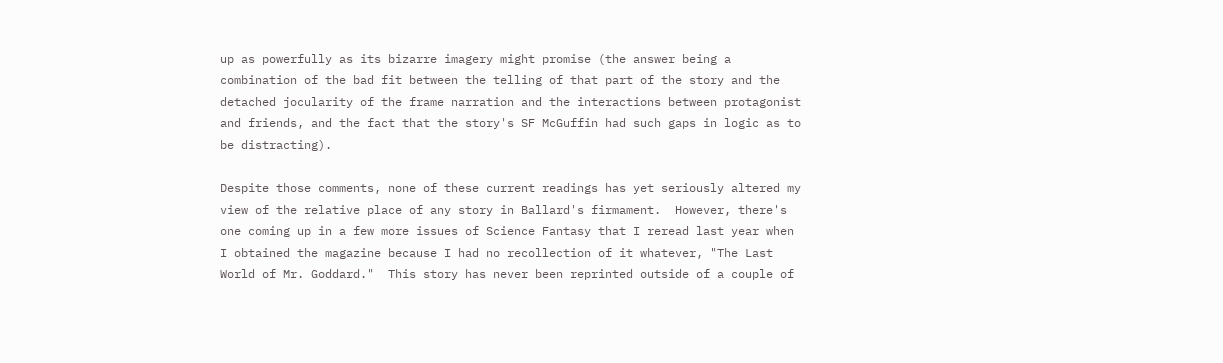up as powerfully as its bizarre imagery might promise (the answer being a combination of the bad fit between the telling of that part of the story and the detached jocularity of the frame narration and the interactions between protagonist and friends, and the fact that the story's SF McGuffin had such gaps in logic as to be distracting).

Despite those comments, none of these current readings has yet seriously altered my view of the relative place of any story in Ballard's firmament.  However, there's one coming up in a few more issues of Science Fantasy that I reread last year when I obtained the magazine because I had no recollection of it whatever, "The Last World of Mr. Goddard."  This story has never been reprinted outside of a couple of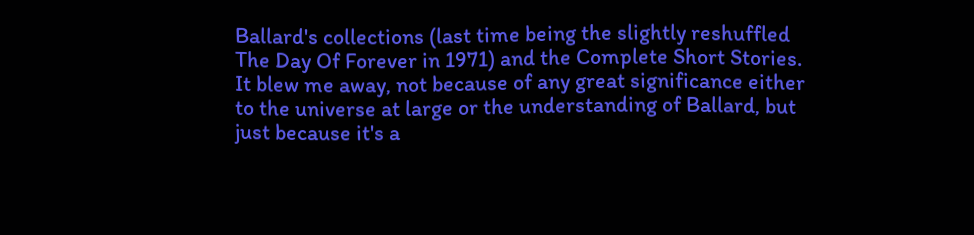Ballard's collections (last time being the slightly reshuffled The Day Of Forever in 1971) and the Complete Short Stories.  It blew me away, not because of any great significance either to the universe at large or the understanding of Ballard, but just because it's a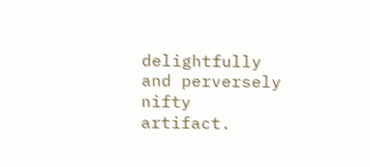delightfully and perversely nifty artifact.